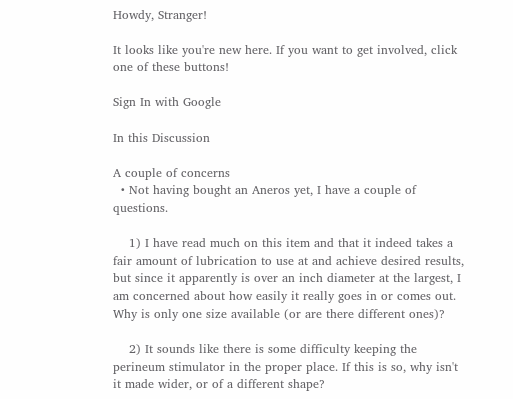Howdy, Stranger!

It looks like you're new here. If you want to get involved, click one of these buttons!

Sign In with Google

In this Discussion

A couple of concerns
  • Not having bought an Aneros yet, I have a couple of questions.

    1) I have read much on this item and that it indeed takes a fair amount of lubrication to use at and achieve desired results, but since it apparently is over an inch diameter at the largest, I am concerned about how easily it really goes in or comes out. Why is only one size available (or are there different ones)?

    2) It sounds like there is some difficulty keeping the perineum stimulator in the proper place. If this is so, why isn't it made wider, or of a different shape?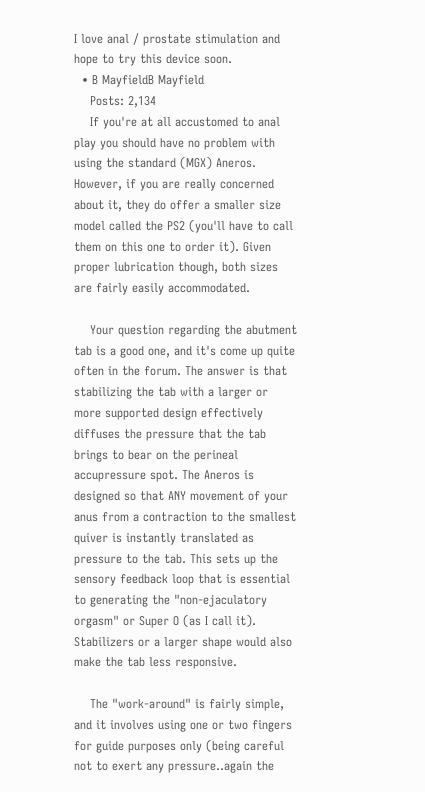I love anal / prostate stimulation and hope to try this device soon.
  • B MayfieldB Mayfield
    Posts: 2,134
    If you're at all accustomed to anal play you should have no problem with using the standard (MGX) Aneros. However, if you are really concerned about it, they do offer a smaller size model called the PS2 (you'll have to call them on this one to order it). Given proper lubrication though, both sizes are fairly easily accommodated.

    Your question regarding the abutment tab is a good one, and it's come up quite often in the forum. The answer is that stabilizing the tab with a larger or more supported design effectively diffuses the pressure that the tab brings to bear on the perineal accupressure spot. The Aneros is designed so that ANY movement of your anus from a contraction to the smallest quiver is instantly translated as pressure to the tab. This sets up the sensory feedback loop that is essential to generating the "non-ejaculatory orgasm" or Super O (as I call it). Stabilizers or a larger shape would also make the tab less responsive.

    The "work-around" is fairly simple, and it involves using one or two fingers for guide purposes only (being careful not to exert any pressure..again the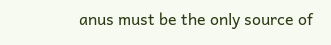anus must be the only source of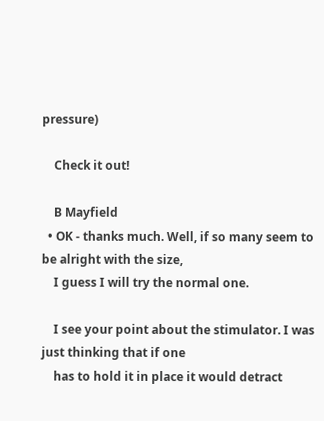pressure)

    Check it out!

    B Mayfield
  • OK - thanks much. Well, if so many seem to be alright with the size,
    I guess I will try the normal one.

    I see your point about the stimulator. I was just thinking that if one
    has to hold it in place it would detract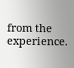from the experience.